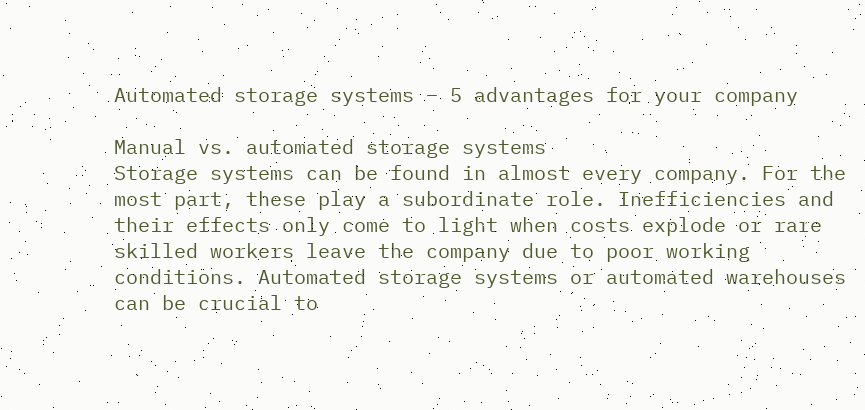Automated storage systems – 5 advantages for your company

Manual vs. automated storage systems
Storage systems can be found in almost every company. For the most part, these play a subordinate role. Inefficiencies and their effects only come to light when costs explode or rare skilled workers leave the company due to poor working conditions. Automated storage systems or automated warehouses can be crucial to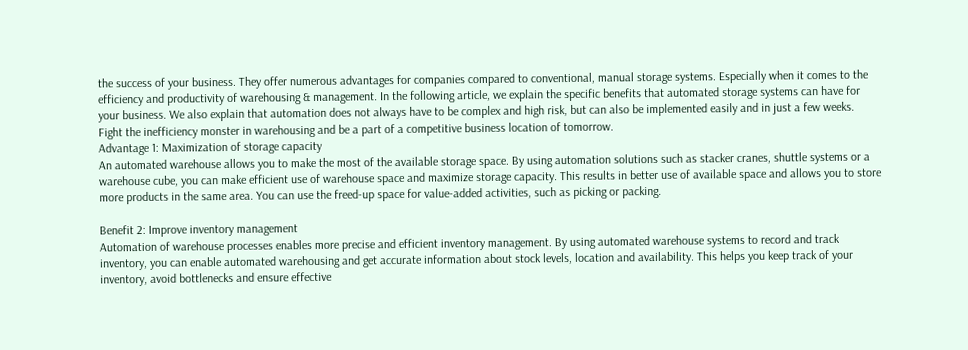the success of your business. They offer numerous advantages for companies compared to conventional, manual storage systems. Especially when it comes to the efficiency and productivity of warehousing & management. In the following article, we explain the specific benefits that automated storage systems can have for your business. We also explain that automation does not always have to be complex and high risk, but can also be implemented easily and in just a few weeks. Fight the inefficiency monster in warehousing and be a part of a competitive business location of tomorrow.
Advantage 1: Maximization of storage capacity
An automated warehouse allows you to make the most of the available storage space. By using automation solutions such as stacker cranes, shuttle systems or a warehouse cube, you can make efficient use of warehouse space and maximize storage capacity. This results in better use of available space and allows you to store more products in the same area. You can use the freed-up space for value-added activities, such as picking or packing.

Benefit 2: Improve inventory management
Automation of warehouse processes enables more precise and efficient inventory management. By using automated warehouse systems to record and track inventory, you can enable automated warehousing and get accurate information about stock levels, location and availability. This helps you keep track of your inventory, avoid bottlenecks and ensure effective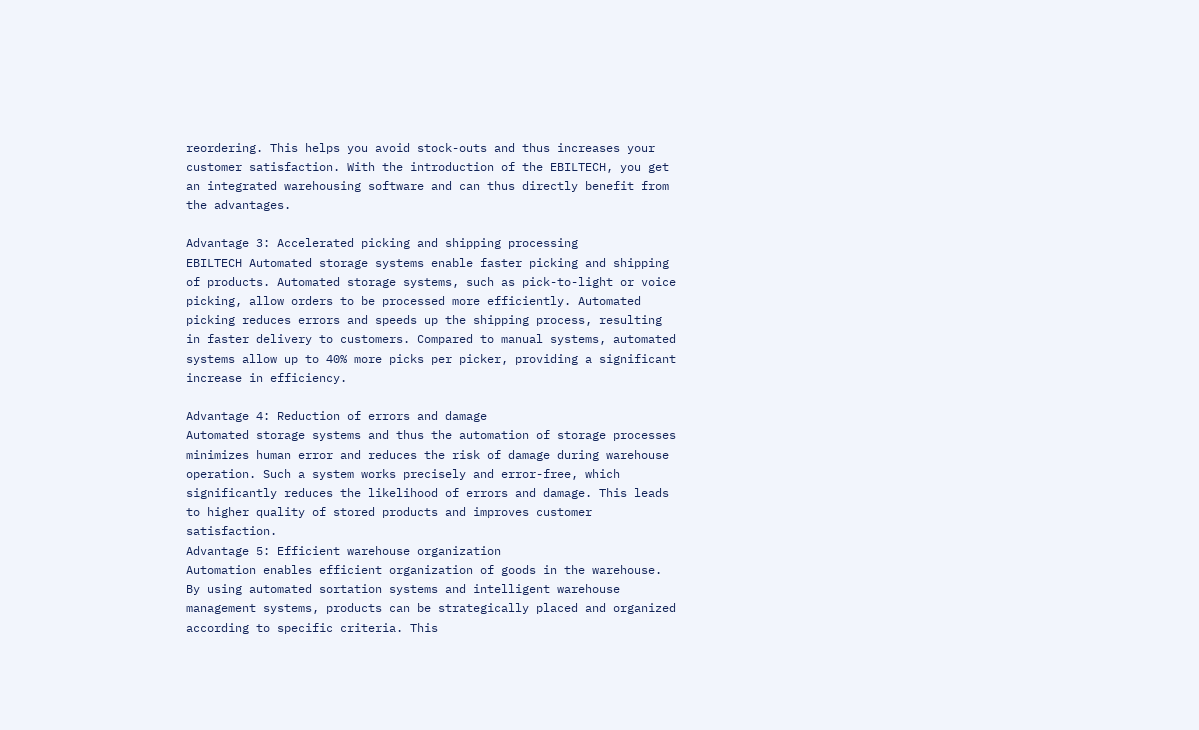reordering. This helps you avoid stock-outs and thus increases your customer satisfaction. With the introduction of the EBILTECH, you get an integrated warehousing software and can thus directly benefit from the advantages.

Advantage 3: Accelerated picking and shipping processing
EBILTECH Automated storage systems enable faster picking and shipping of products. Automated storage systems, such as pick-to-light or voice picking, allow orders to be processed more efficiently. Automated picking reduces errors and speeds up the shipping process, resulting in faster delivery to customers. Compared to manual systems, automated systems allow up to 40% more picks per picker, providing a significant increase in efficiency.

Advantage 4: Reduction of errors and damage
Automated storage systems and thus the automation of storage processes minimizes human error and reduces the risk of damage during warehouse operation. Such a system works precisely and error-free, which significantly reduces the likelihood of errors and damage. This leads to higher quality of stored products and improves customer satisfaction.
Advantage 5: Efficient warehouse organization
Automation enables efficient organization of goods in the warehouse. By using automated sortation systems and intelligent warehouse management systems, products can be strategically placed and organized according to specific criteria. This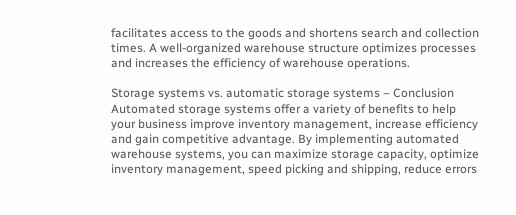facilitates access to the goods and shortens search and collection times. A well-organized warehouse structure optimizes processes and increases the efficiency of warehouse operations.

Storage systems vs. automatic storage systems – Conclusion
Automated storage systems offer a variety of benefits to help your business improve inventory management, increase efficiency and gain competitive advantage. By implementing automated warehouse systems, you can maximize storage capacity, optimize inventory management, speed picking and shipping, reduce errors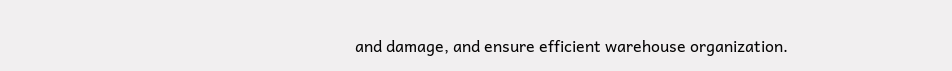and damage, and ensure efficient warehouse organization.